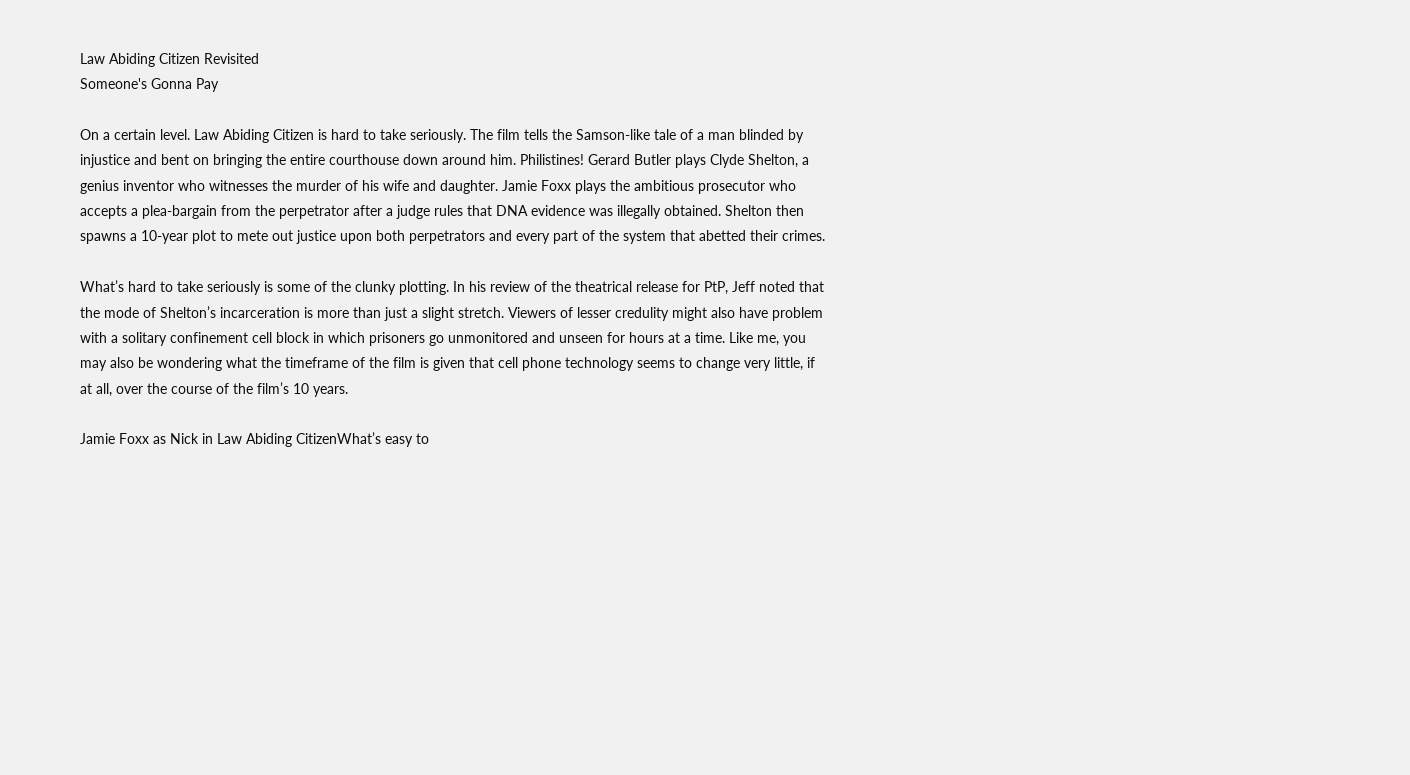Law Abiding Citizen Revisited
Someone's Gonna Pay

On a certain level. Law Abiding Citizen is hard to take seriously. The film tells the Samson-like tale of a man blinded by injustice and bent on bringing the entire courthouse down around him. Philistines! Gerard Butler plays Clyde Shelton, a genius inventor who witnesses the murder of his wife and daughter. Jamie Foxx plays the ambitious prosecutor who accepts a plea-bargain from the perpetrator after a judge rules that DNA evidence was illegally obtained. Shelton then spawns a 10-year plot to mete out justice upon both perpetrators and every part of the system that abetted their crimes.

What’s hard to take seriously is some of the clunky plotting. In his review of the theatrical release for PtP, Jeff noted that the mode of Shelton’s incarceration is more than just a slight stretch. Viewers of lesser credulity might also have problem with a solitary confinement cell block in which prisoners go unmonitored and unseen for hours at a time. Like me, you may also be wondering what the timeframe of the film is given that cell phone technology seems to change very little, if at all, over the course of the film’s 10 years.

Jamie Foxx as Nick in Law Abiding CitizenWhat’s easy to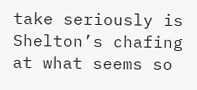take seriously is Shelton’s chafing at what seems so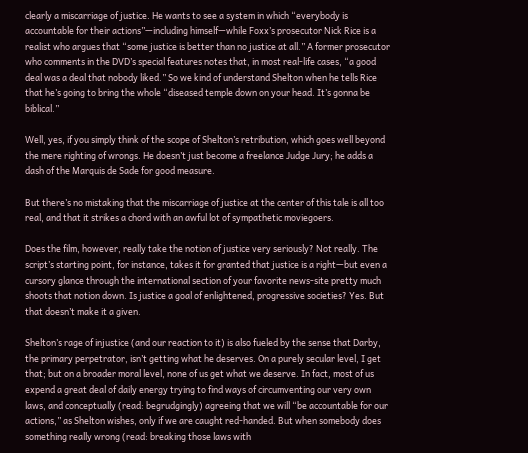clearly a miscarriage of justice. He wants to see a system in which “everybody is accountable for their actions”—including himself—while Foxx’s prosecutor Nick Rice is a realist who argues that “some justice is better than no justice at all.” A former prosecutor who comments in the DVD’s special features notes that, in most real-life cases, “a good deal was a deal that nobody liked.” So we kind of understand Shelton when he tells Rice that he’s going to bring the whole “diseased temple down on your head. It’s gonna be biblical.”

Well, yes, if you simply think of the scope of Shelton’s retribution, which goes well beyond the mere righting of wrongs. He doesn’t just become a freelance Judge Jury; he adds a dash of the Marquis de Sade for good measure.

But there’s no mistaking that the miscarriage of justice at the center of this tale is all too real, and that it strikes a chord with an awful lot of sympathetic moviegoers.

Does the film, however, really take the notion of justice very seriously? Not really. The script’s starting point, for instance, takes it for granted that justice is a right—but even a cursory glance through the international section of your favorite news-site pretty much shoots that notion down. Is justice a goal of enlightened, progressive societies? Yes. But that doesn’t make it a given.

Shelton’s rage of injustice (and our reaction to it) is also fueled by the sense that Darby, the primary perpetrator, isn’t getting what he deserves. On a purely secular level, I get that; but on a broader moral level, none of us get what we deserve. In fact, most of us expend a great deal of daily energy trying to find ways of circumventing our very own laws, and conceptually (read: begrudgingly) agreeing that we will “be accountable for our actions,” as Shelton wishes, only if we are caught red-handed. But when somebody does something really wrong (read: breaking those laws with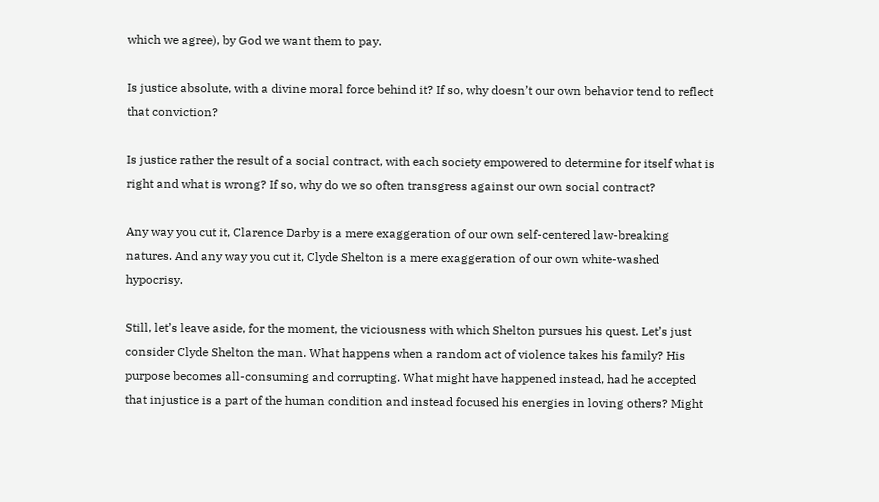which we agree), by God we want them to pay.

Is justice absolute, with a divine moral force behind it? If so, why doesn’t our own behavior tend to reflect that conviction?

Is justice rather the result of a social contract, with each society empowered to determine for itself what is right and what is wrong? If so, why do we so often transgress against our own social contract?

Any way you cut it, Clarence Darby is a mere exaggeration of our own self-centered law-breaking natures. And any way you cut it, Clyde Shelton is a mere exaggeration of our own white-washed hypocrisy.

Still, let’s leave aside, for the moment, the viciousness with which Shelton pursues his quest. Let’s just consider Clyde Shelton the man. What happens when a random act of violence takes his family? His purpose becomes all-consuming and corrupting. What might have happened instead, had he accepted that injustice is a part of the human condition and instead focused his energies in loving others? Might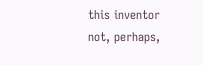this inventor not, perhaps,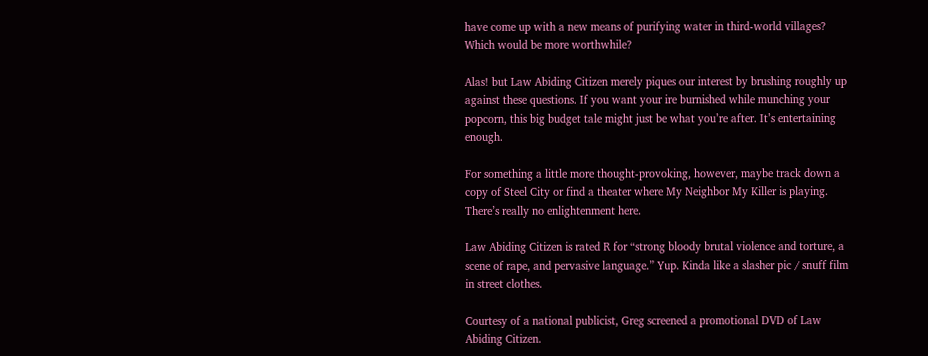have come up with a new means of purifying water in third-world villages? Which would be more worthwhile?

Alas! but Law Abiding Citizen merely piques our interest by brushing roughly up against these questions. If you want your ire burnished while munching your popcorn, this big budget tale might just be what you’re after. It’s entertaining enough.

For something a little more thought-provoking, however, maybe track down a copy of Steel City or find a theater where My Neighbor My Killer is playing. There’s really no enlightenment here.

Law Abiding Citizen is rated R for “strong bloody brutal violence and torture, a scene of rape, and pervasive language.” Yup. Kinda like a slasher pic / snuff film in street clothes.

Courtesy of a national publicist, Greg screened a promotional DVD of Law Abiding Citizen.